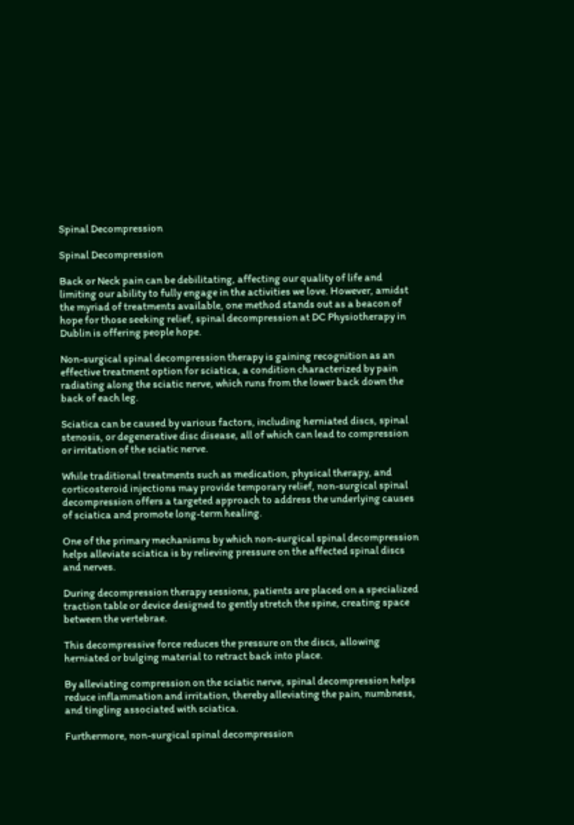Spinal Decompression

Spinal Decompression

Back or Neck pain can be debilitating, affecting our quality of life and limiting our ability to fully engage in the activities we love. However, amidst the myriad of treatments available, one method stands out as a beacon of hope for those seeking relief, spinal decompression at DC Physiotherapy in Dublin is offering people hope.

Non-surgical spinal decompression therapy is gaining recognition as an effective treatment option for sciatica, a condition characterized by pain radiating along the sciatic nerve, which runs from the lower back down the back of each leg.

Sciatica can be caused by various factors, including herniated discs, spinal stenosis, or degenerative disc disease, all of which can lead to compression or irritation of the sciatic nerve.

While traditional treatments such as medication, physical therapy, and corticosteroid injections may provide temporary relief, non-surgical spinal decompression offers a targeted approach to address the underlying causes of sciatica and promote long-term healing.

One of the primary mechanisms by which non-surgical spinal decompression helps alleviate sciatica is by relieving pressure on the affected spinal discs and nerves.

During decompression therapy sessions, patients are placed on a specialized traction table or device designed to gently stretch the spine, creating space between the vertebrae.

This decompressive force reduces the pressure on the discs, allowing herniated or bulging material to retract back into place.

By alleviating compression on the sciatic nerve, spinal decompression helps reduce inflammation and irritation, thereby alleviating the pain, numbness, and tingling associated with sciatica.

Furthermore, non-surgical spinal decompression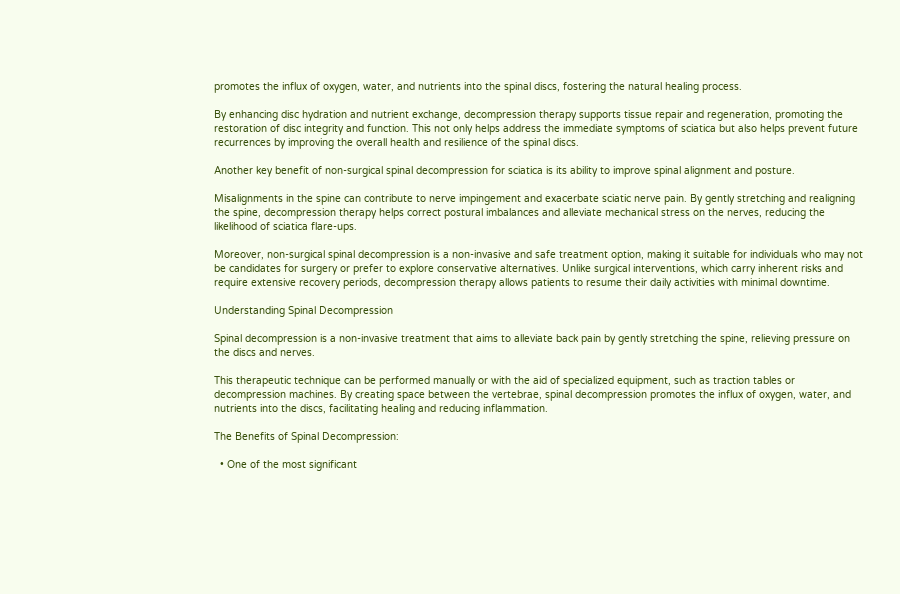promotes the influx of oxygen, water, and nutrients into the spinal discs, fostering the natural healing process.

By enhancing disc hydration and nutrient exchange, decompression therapy supports tissue repair and regeneration, promoting the restoration of disc integrity and function. This not only helps address the immediate symptoms of sciatica but also helps prevent future recurrences by improving the overall health and resilience of the spinal discs.

Another key benefit of non-surgical spinal decompression for sciatica is its ability to improve spinal alignment and posture.

Misalignments in the spine can contribute to nerve impingement and exacerbate sciatic nerve pain. By gently stretching and realigning the spine, decompression therapy helps correct postural imbalances and alleviate mechanical stress on the nerves, reducing the likelihood of sciatica flare-ups.

Moreover, non-surgical spinal decompression is a non-invasive and safe treatment option, making it suitable for individuals who may not be candidates for surgery or prefer to explore conservative alternatives. Unlike surgical interventions, which carry inherent risks and require extensive recovery periods, decompression therapy allows patients to resume their daily activities with minimal downtime.

Understanding Spinal Decompression

Spinal decompression is a non-invasive treatment that aims to alleviate back pain by gently stretching the spine, relieving pressure on the discs and nerves.

This therapeutic technique can be performed manually or with the aid of specialized equipment, such as traction tables or decompression machines. By creating space between the vertebrae, spinal decompression promotes the influx of oxygen, water, and nutrients into the discs, facilitating healing and reducing inflammation.

The Benefits of Spinal Decompression:

  • One of the most significant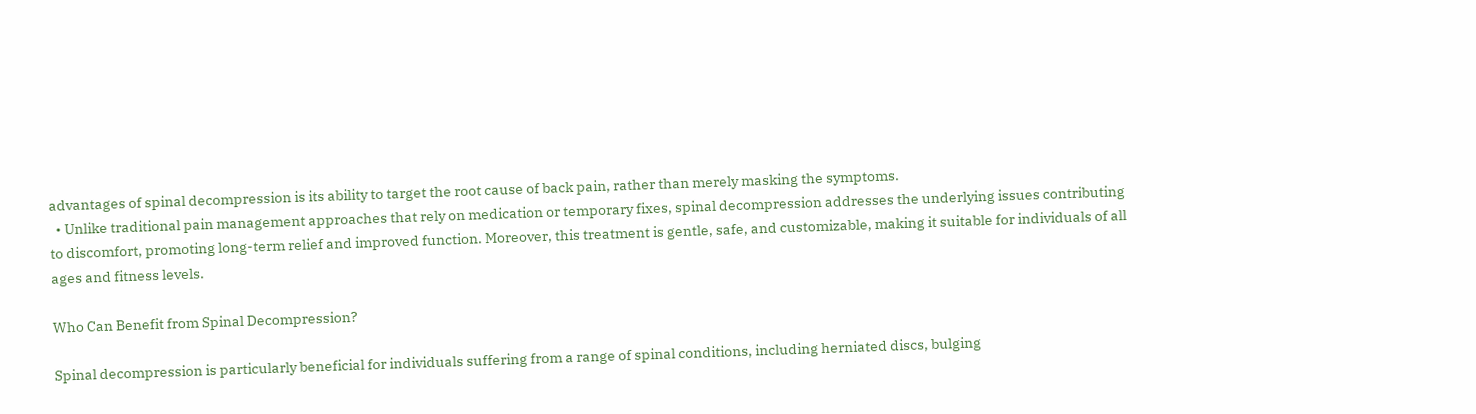advantages of spinal decompression is its ability to target the root cause of back pain, rather than merely masking the symptoms.
  • Unlike traditional pain management approaches that rely on medication or temporary fixes, spinal decompression addresses the underlying issues contributing to discomfort, promoting long-term relief and improved function. Moreover, this treatment is gentle, safe, and customizable, making it suitable for individuals of all ages and fitness levels.

Who Can Benefit from Spinal Decompression?

Spinal decompression is particularly beneficial for individuals suffering from a range of spinal conditions, including herniated discs, bulging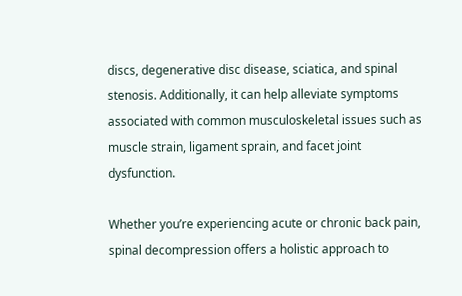discs, degenerative disc disease, sciatica, and spinal stenosis. Additionally, it can help alleviate symptoms associated with common musculoskeletal issues such as muscle strain, ligament sprain, and facet joint dysfunction.

Whether you’re experiencing acute or chronic back pain, spinal decompression offers a holistic approach to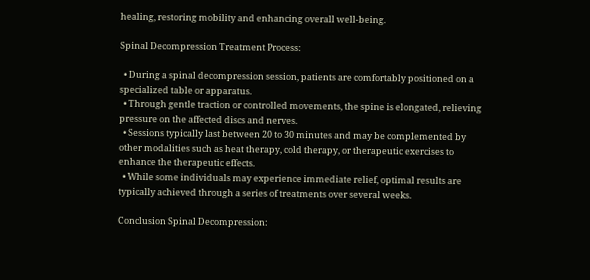healing, restoring mobility and enhancing overall well-being.

Spinal Decompression Treatment Process:

  • During a spinal decompression session, patients are comfortably positioned on a specialized table or apparatus.
  • Through gentle traction or controlled movements, the spine is elongated, relieving pressure on the affected discs and nerves.
  • Sessions typically last between 20 to 30 minutes and may be complemented by other modalities such as heat therapy, cold therapy, or therapeutic exercises to enhance the therapeutic effects.
  • While some individuals may experience immediate relief, optimal results are typically achieved through a series of treatments over several weeks.

Conclusion Spinal Decompression: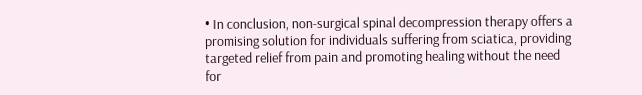• In conclusion, non-surgical spinal decompression therapy offers a promising solution for individuals suffering from sciatica, providing targeted relief from pain and promoting healing without the need for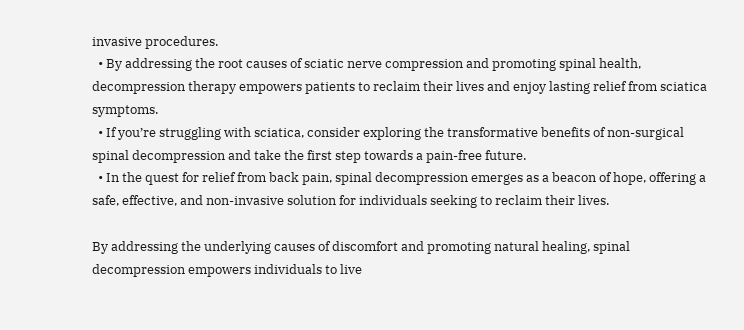invasive procedures.
  • By addressing the root causes of sciatic nerve compression and promoting spinal health, decompression therapy empowers patients to reclaim their lives and enjoy lasting relief from sciatica symptoms.
  • If you’re struggling with sciatica, consider exploring the transformative benefits of non-surgical spinal decompression and take the first step towards a pain-free future.
  • In the quest for relief from back pain, spinal decompression emerges as a beacon of hope, offering a safe, effective, and non-invasive solution for individuals seeking to reclaim their lives.

By addressing the underlying causes of discomfort and promoting natural healing, spinal decompression empowers individuals to live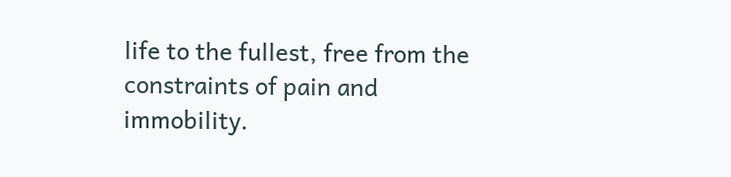life to the fullest, free from the constraints of pain and immobility.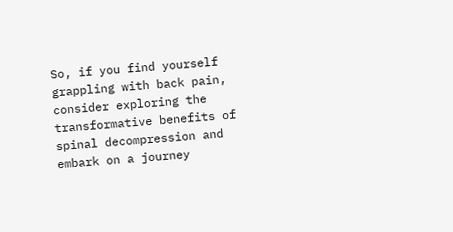So, if you find yourself grappling with back pain, consider exploring the transformative benefits of spinal decompression and embark on a journey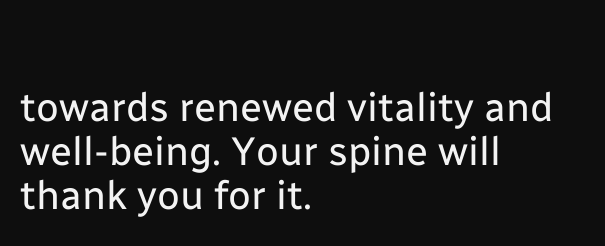towards renewed vitality and well-being. Your spine will thank you for it.